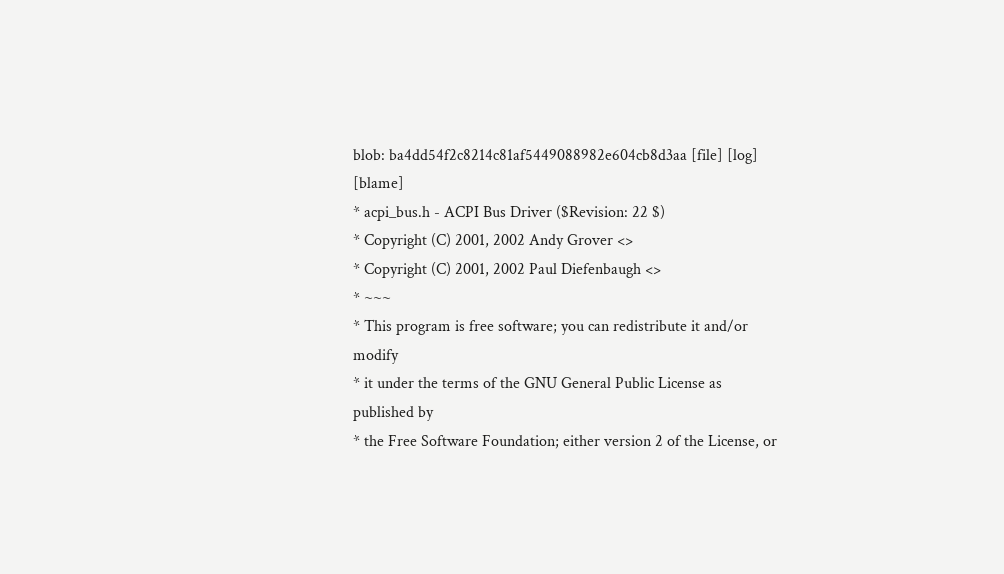blob: ba4dd54f2c8214c81af5449088982e604cb8d3aa [file] [log] [blame]
* acpi_bus.h - ACPI Bus Driver ($Revision: 22 $)
* Copyright (C) 2001, 2002 Andy Grover <>
* Copyright (C) 2001, 2002 Paul Diefenbaugh <>
* ~~~
* This program is free software; you can redistribute it and/or modify
* it under the terms of the GNU General Public License as published by
* the Free Software Foundation; either version 2 of the License, or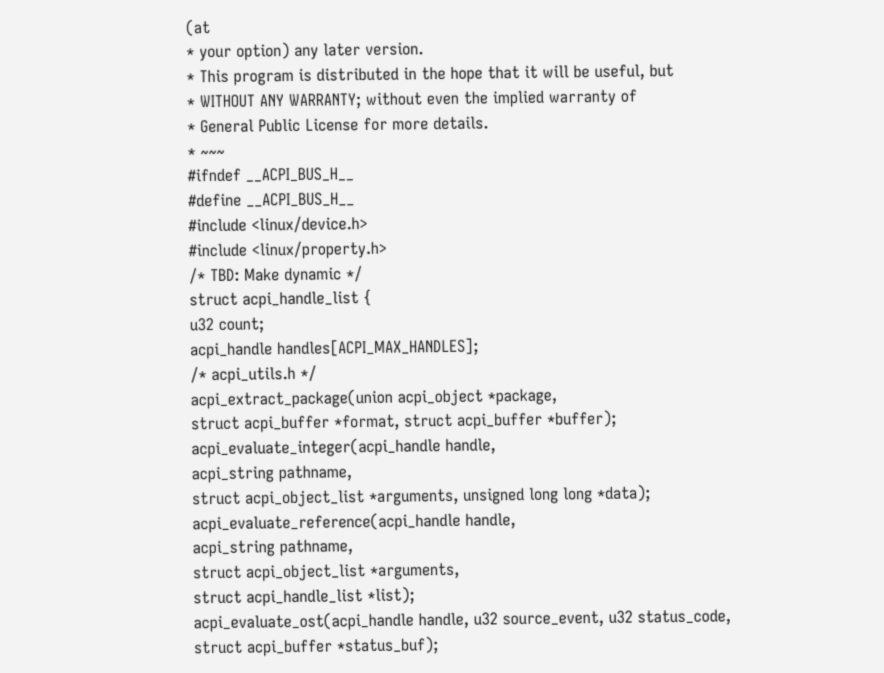(at
* your option) any later version.
* This program is distributed in the hope that it will be useful, but
* WITHOUT ANY WARRANTY; without even the implied warranty of
* General Public License for more details.
* ~~~
#ifndef __ACPI_BUS_H__
#define __ACPI_BUS_H__
#include <linux/device.h>
#include <linux/property.h>
/* TBD: Make dynamic */
struct acpi_handle_list {
u32 count;
acpi_handle handles[ACPI_MAX_HANDLES];
/* acpi_utils.h */
acpi_extract_package(union acpi_object *package,
struct acpi_buffer *format, struct acpi_buffer *buffer);
acpi_evaluate_integer(acpi_handle handle,
acpi_string pathname,
struct acpi_object_list *arguments, unsigned long long *data);
acpi_evaluate_reference(acpi_handle handle,
acpi_string pathname,
struct acpi_object_list *arguments,
struct acpi_handle_list *list);
acpi_evaluate_ost(acpi_handle handle, u32 source_event, u32 status_code,
struct acpi_buffer *status_buf);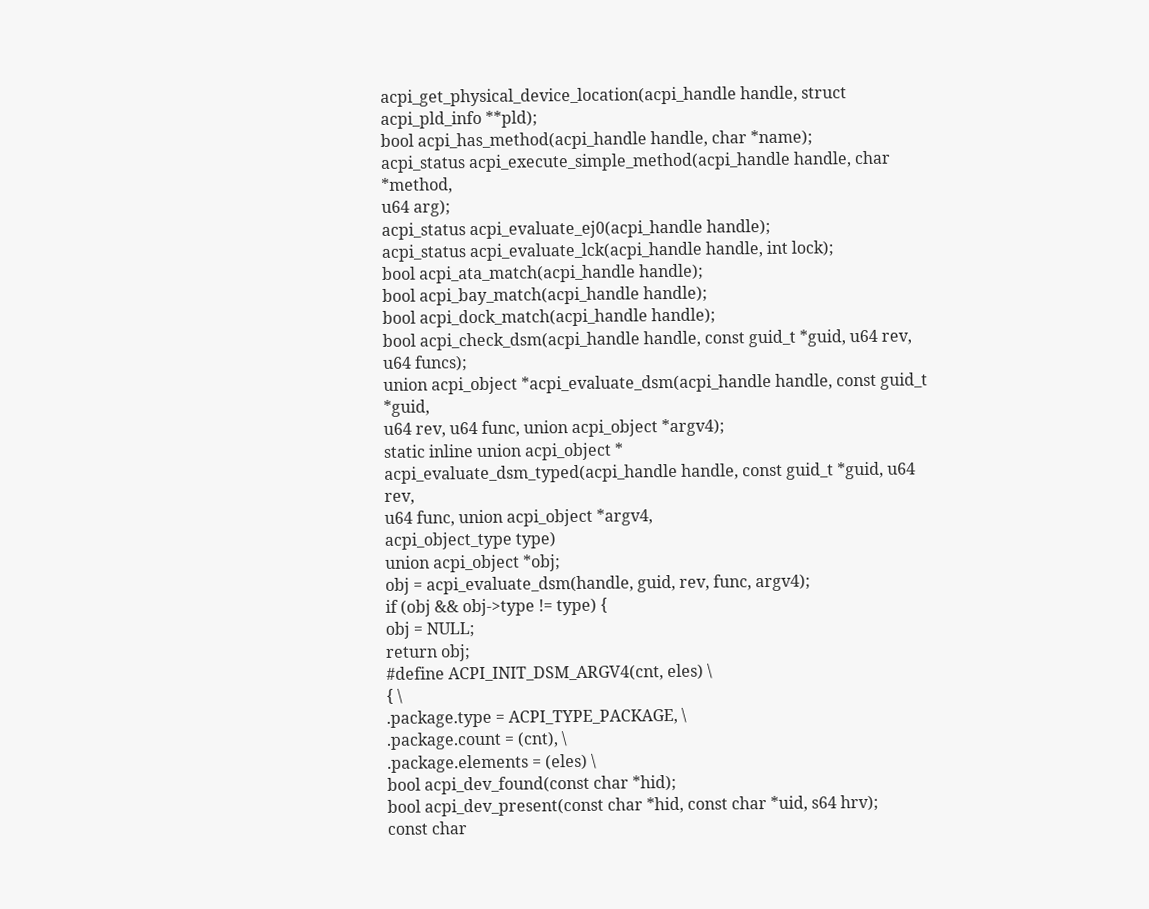acpi_get_physical_device_location(acpi_handle handle, struct acpi_pld_info **pld);
bool acpi_has_method(acpi_handle handle, char *name);
acpi_status acpi_execute_simple_method(acpi_handle handle, char *method,
u64 arg);
acpi_status acpi_evaluate_ej0(acpi_handle handle);
acpi_status acpi_evaluate_lck(acpi_handle handle, int lock);
bool acpi_ata_match(acpi_handle handle);
bool acpi_bay_match(acpi_handle handle);
bool acpi_dock_match(acpi_handle handle);
bool acpi_check_dsm(acpi_handle handle, const guid_t *guid, u64 rev, u64 funcs);
union acpi_object *acpi_evaluate_dsm(acpi_handle handle, const guid_t *guid,
u64 rev, u64 func, union acpi_object *argv4);
static inline union acpi_object *
acpi_evaluate_dsm_typed(acpi_handle handle, const guid_t *guid, u64 rev,
u64 func, union acpi_object *argv4,
acpi_object_type type)
union acpi_object *obj;
obj = acpi_evaluate_dsm(handle, guid, rev, func, argv4);
if (obj && obj->type != type) {
obj = NULL;
return obj;
#define ACPI_INIT_DSM_ARGV4(cnt, eles) \
{ \
.package.type = ACPI_TYPE_PACKAGE, \
.package.count = (cnt), \
.package.elements = (eles) \
bool acpi_dev_found(const char *hid);
bool acpi_dev_present(const char *hid, const char *uid, s64 hrv);
const char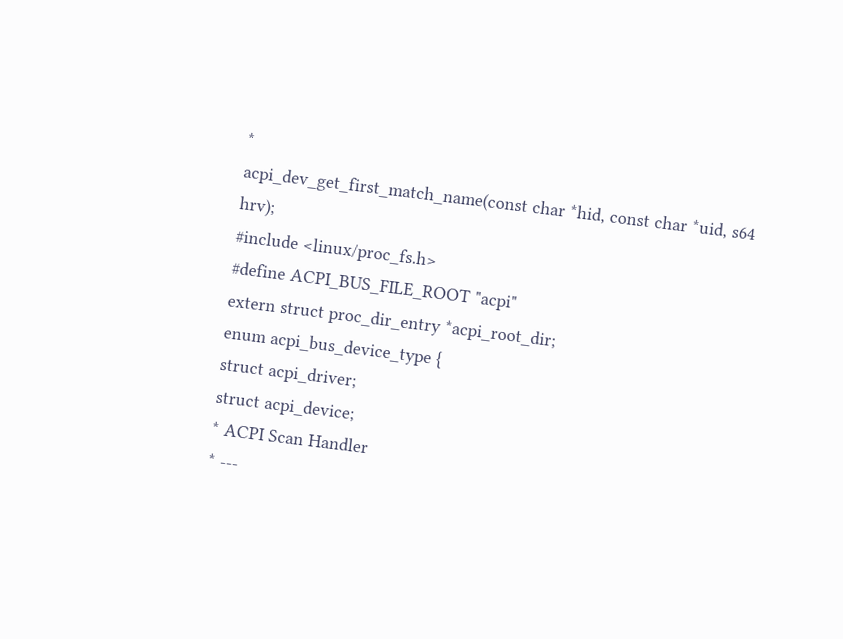*
acpi_dev_get_first_match_name(const char *hid, const char *uid, s64 hrv);
#include <linux/proc_fs.h>
#define ACPI_BUS_FILE_ROOT "acpi"
extern struct proc_dir_entry *acpi_root_dir;
enum acpi_bus_device_type {
struct acpi_driver;
struct acpi_device;
* ACPI Scan Handler
* ---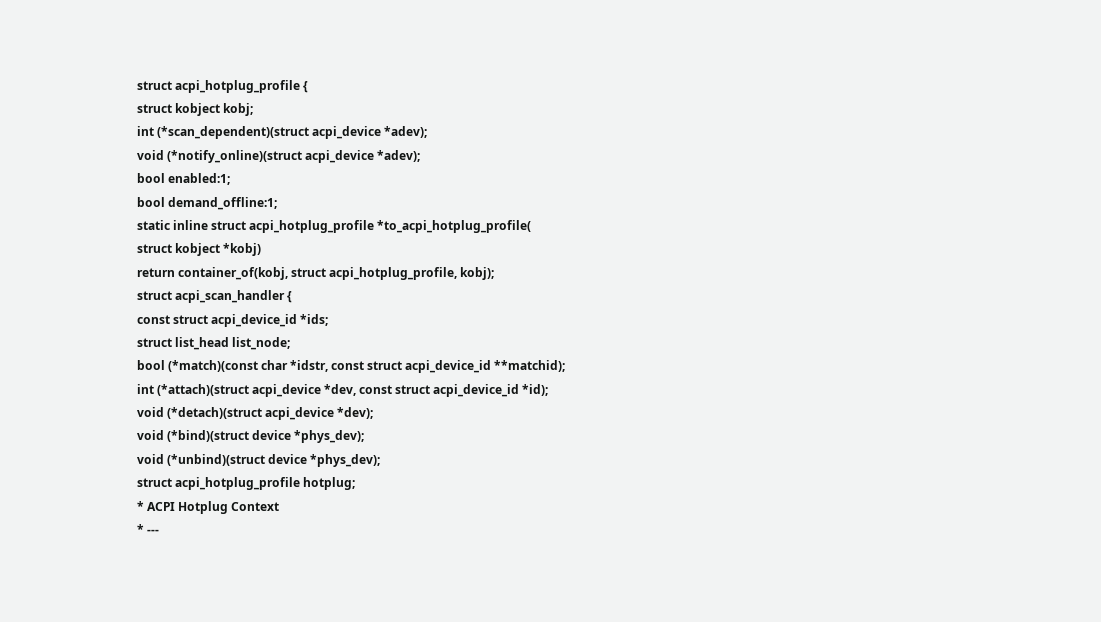struct acpi_hotplug_profile {
struct kobject kobj;
int (*scan_dependent)(struct acpi_device *adev);
void (*notify_online)(struct acpi_device *adev);
bool enabled:1;
bool demand_offline:1;
static inline struct acpi_hotplug_profile *to_acpi_hotplug_profile(
struct kobject *kobj)
return container_of(kobj, struct acpi_hotplug_profile, kobj);
struct acpi_scan_handler {
const struct acpi_device_id *ids;
struct list_head list_node;
bool (*match)(const char *idstr, const struct acpi_device_id **matchid);
int (*attach)(struct acpi_device *dev, const struct acpi_device_id *id);
void (*detach)(struct acpi_device *dev);
void (*bind)(struct device *phys_dev);
void (*unbind)(struct device *phys_dev);
struct acpi_hotplug_profile hotplug;
* ACPI Hotplug Context
* ---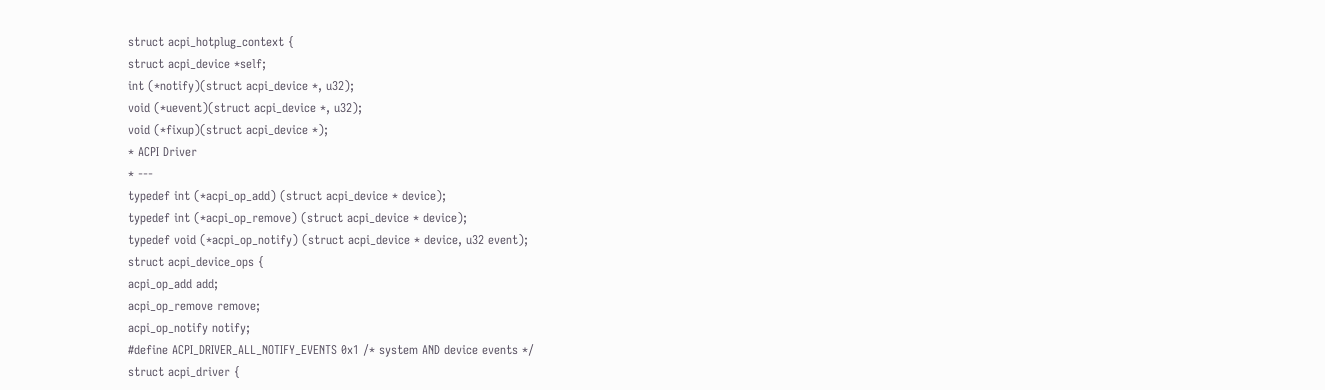struct acpi_hotplug_context {
struct acpi_device *self;
int (*notify)(struct acpi_device *, u32);
void (*uevent)(struct acpi_device *, u32);
void (*fixup)(struct acpi_device *);
* ACPI Driver
* ---
typedef int (*acpi_op_add) (struct acpi_device * device);
typedef int (*acpi_op_remove) (struct acpi_device * device);
typedef void (*acpi_op_notify) (struct acpi_device * device, u32 event);
struct acpi_device_ops {
acpi_op_add add;
acpi_op_remove remove;
acpi_op_notify notify;
#define ACPI_DRIVER_ALL_NOTIFY_EVENTS 0x1 /* system AND device events */
struct acpi_driver {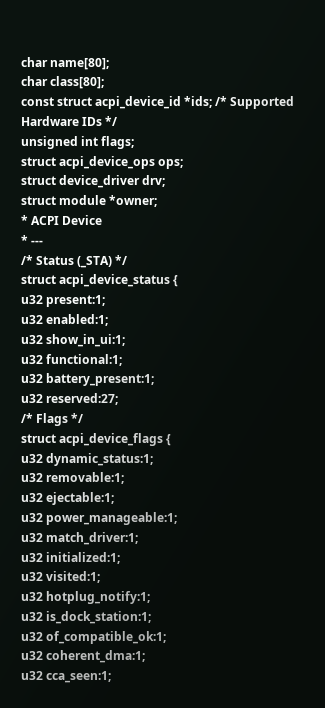char name[80];
char class[80];
const struct acpi_device_id *ids; /* Supported Hardware IDs */
unsigned int flags;
struct acpi_device_ops ops;
struct device_driver drv;
struct module *owner;
* ACPI Device
* ---
/* Status (_STA) */
struct acpi_device_status {
u32 present:1;
u32 enabled:1;
u32 show_in_ui:1;
u32 functional:1;
u32 battery_present:1;
u32 reserved:27;
/* Flags */
struct acpi_device_flags {
u32 dynamic_status:1;
u32 removable:1;
u32 ejectable:1;
u32 power_manageable:1;
u32 match_driver:1;
u32 initialized:1;
u32 visited:1;
u32 hotplug_notify:1;
u32 is_dock_station:1;
u32 of_compatible_ok:1;
u32 coherent_dma:1;
u32 cca_seen:1;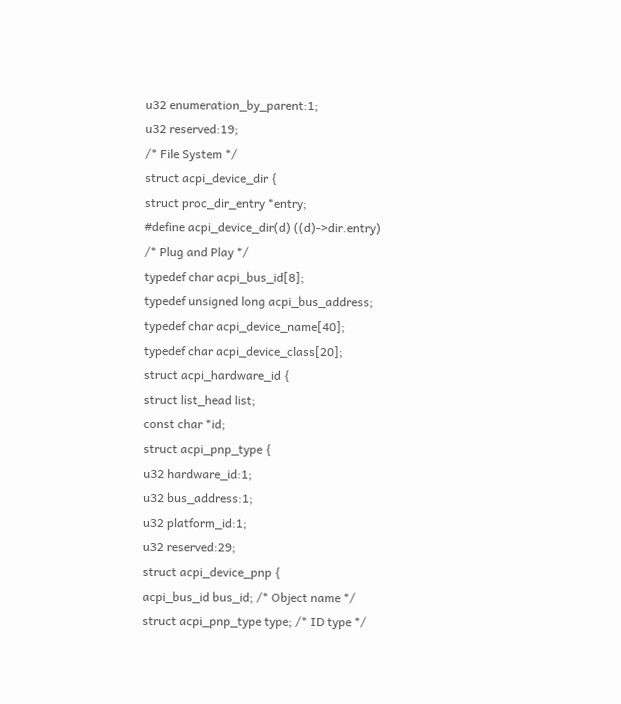u32 enumeration_by_parent:1;
u32 reserved:19;
/* File System */
struct acpi_device_dir {
struct proc_dir_entry *entry;
#define acpi_device_dir(d) ((d)->dir.entry)
/* Plug and Play */
typedef char acpi_bus_id[8];
typedef unsigned long acpi_bus_address;
typedef char acpi_device_name[40];
typedef char acpi_device_class[20];
struct acpi_hardware_id {
struct list_head list;
const char *id;
struct acpi_pnp_type {
u32 hardware_id:1;
u32 bus_address:1;
u32 platform_id:1;
u32 reserved:29;
struct acpi_device_pnp {
acpi_bus_id bus_id; /* Object name */
struct acpi_pnp_type type; /* ID type */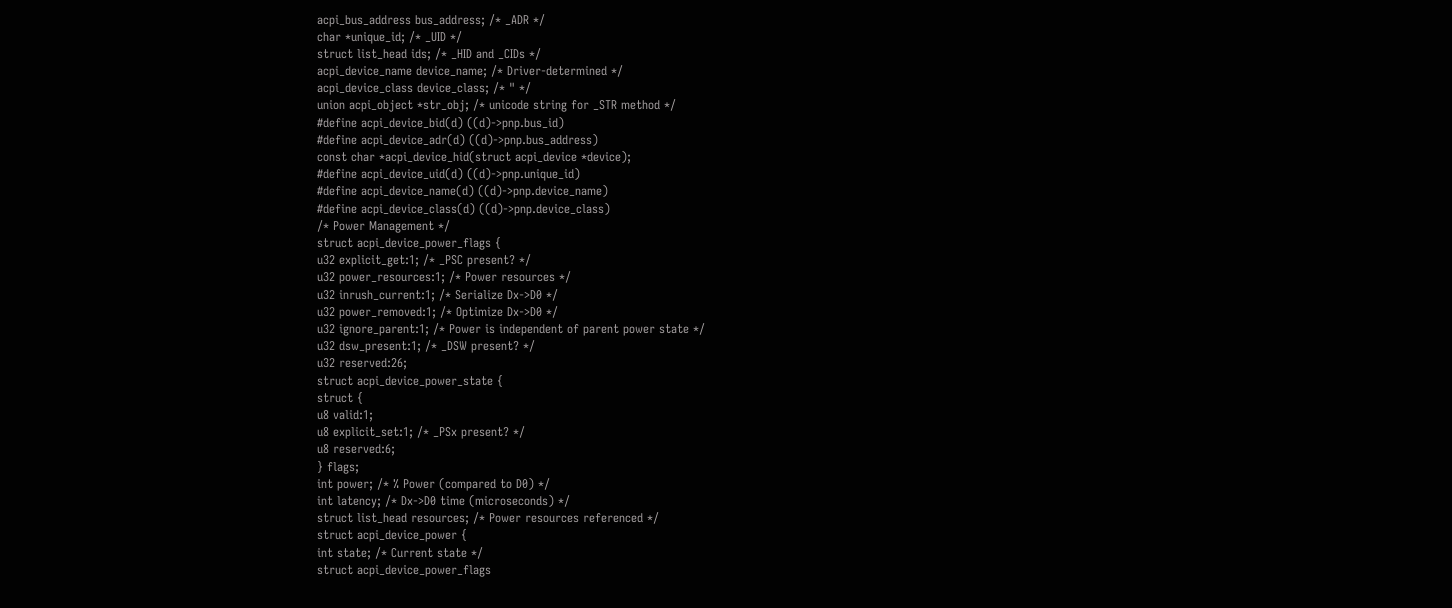acpi_bus_address bus_address; /* _ADR */
char *unique_id; /* _UID */
struct list_head ids; /* _HID and _CIDs */
acpi_device_name device_name; /* Driver-determined */
acpi_device_class device_class; /* " */
union acpi_object *str_obj; /* unicode string for _STR method */
#define acpi_device_bid(d) ((d)->pnp.bus_id)
#define acpi_device_adr(d) ((d)->pnp.bus_address)
const char *acpi_device_hid(struct acpi_device *device);
#define acpi_device_uid(d) ((d)->pnp.unique_id)
#define acpi_device_name(d) ((d)->pnp.device_name)
#define acpi_device_class(d) ((d)->pnp.device_class)
/* Power Management */
struct acpi_device_power_flags {
u32 explicit_get:1; /* _PSC present? */
u32 power_resources:1; /* Power resources */
u32 inrush_current:1; /* Serialize Dx->D0 */
u32 power_removed:1; /* Optimize Dx->D0 */
u32 ignore_parent:1; /* Power is independent of parent power state */
u32 dsw_present:1; /* _DSW present? */
u32 reserved:26;
struct acpi_device_power_state {
struct {
u8 valid:1;
u8 explicit_set:1; /* _PSx present? */
u8 reserved:6;
} flags;
int power; /* % Power (compared to D0) */
int latency; /* Dx->D0 time (microseconds) */
struct list_head resources; /* Power resources referenced */
struct acpi_device_power {
int state; /* Current state */
struct acpi_device_power_flags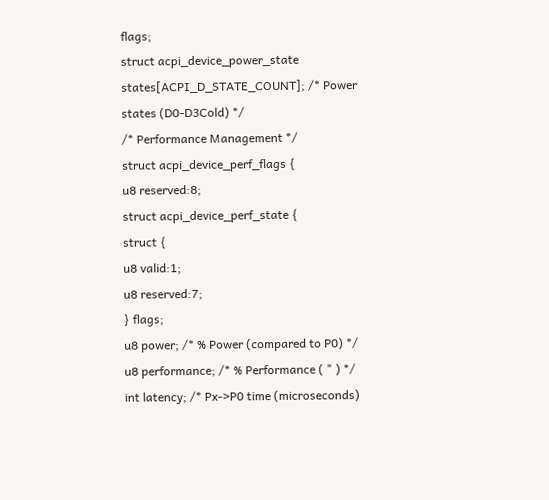flags;
struct acpi_device_power_state states[ACPI_D_STATE_COUNT]; /* Power states (D0-D3Cold) */
/* Performance Management */
struct acpi_device_perf_flags {
u8 reserved:8;
struct acpi_device_perf_state {
struct {
u8 valid:1;
u8 reserved:7;
} flags;
u8 power; /* % Power (compared to P0) */
u8 performance; /* % Performance ( " ) */
int latency; /* Px->P0 time (microseconds)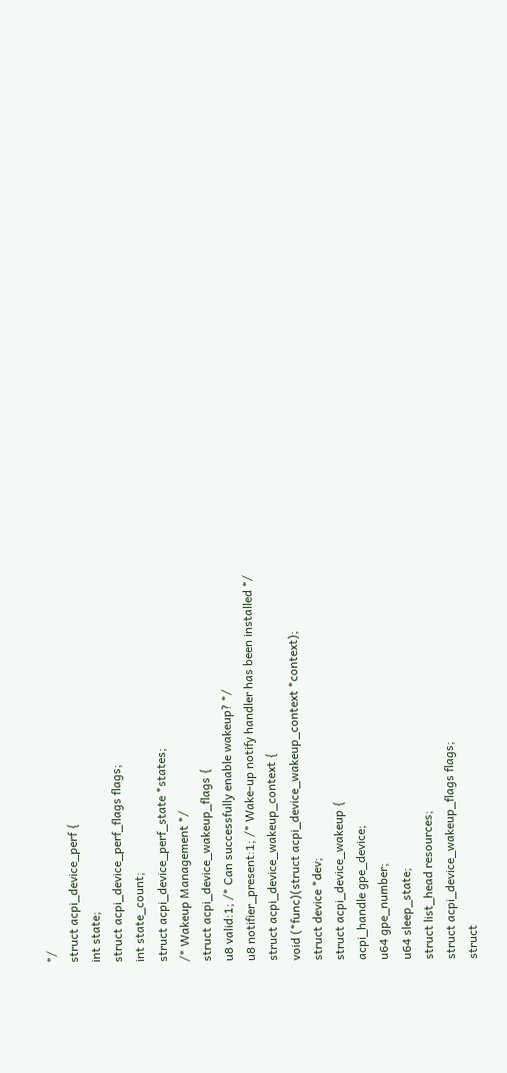*/
struct acpi_device_perf {
int state;
struct acpi_device_perf_flags flags;
int state_count;
struct acpi_device_perf_state *states;
/* Wakeup Management */
struct acpi_device_wakeup_flags {
u8 valid:1; /* Can successfully enable wakeup? */
u8 notifier_present:1; /* Wake-up notify handler has been installed */
struct acpi_device_wakeup_context {
void (*func)(struct acpi_device_wakeup_context *context);
struct device *dev;
struct acpi_device_wakeup {
acpi_handle gpe_device;
u64 gpe_number;
u64 sleep_state;
struct list_head resources;
struct acpi_device_wakeup_flags flags;
struct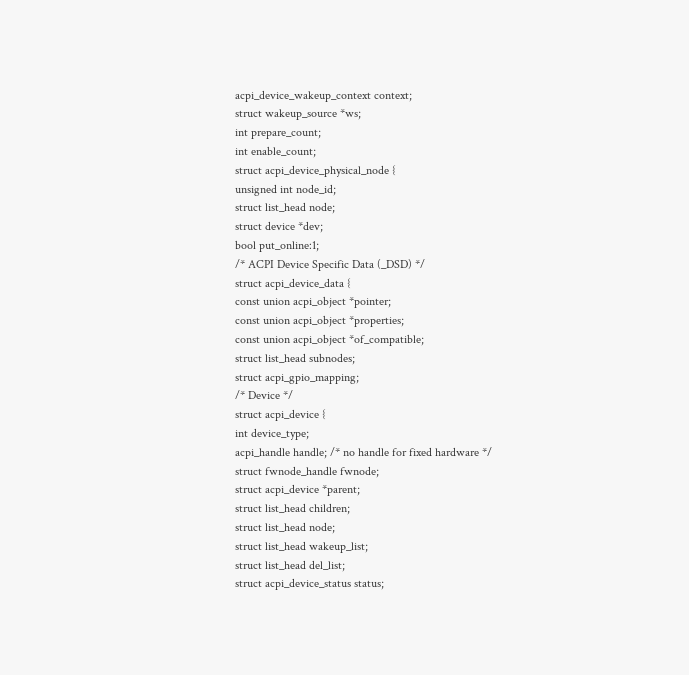acpi_device_wakeup_context context;
struct wakeup_source *ws;
int prepare_count;
int enable_count;
struct acpi_device_physical_node {
unsigned int node_id;
struct list_head node;
struct device *dev;
bool put_online:1;
/* ACPI Device Specific Data (_DSD) */
struct acpi_device_data {
const union acpi_object *pointer;
const union acpi_object *properties;
const union acpi_object *of_compatible;
struct list_head subnodes;
struct acpi_gpio_mapping;
/* Device */
struct acpi_device {
int device_type;
acpi_handle handle; /* no handle for fixed hardware */
struct fwnode_handle fwnode;
struct acpi_device *parent;
struct list_head children;
struct list_head node;
struct list_head wakeup_list;
struct list_head del_list;
struct acpi_device_status status;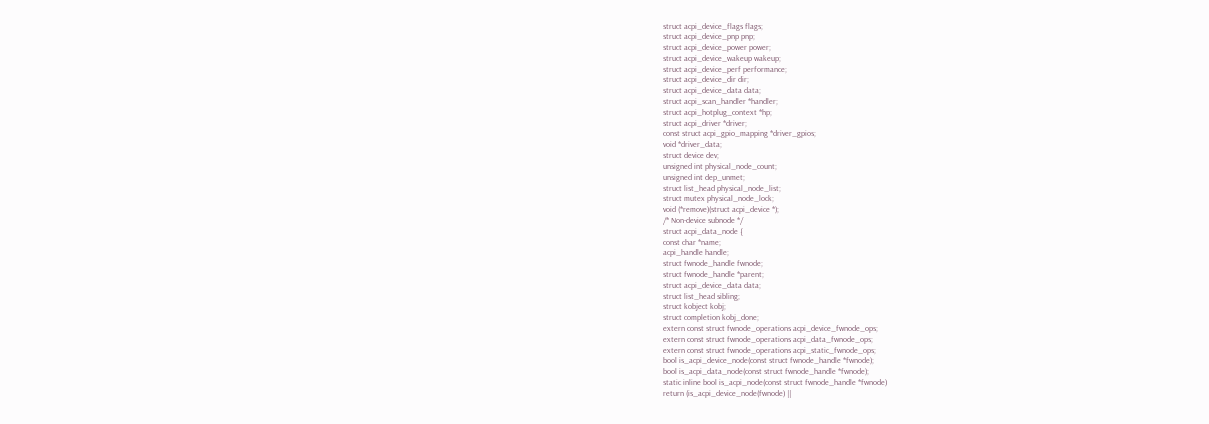struct acpi_device_flags flags;
struct acpi_device_pnp pnp;
struct acpi_device_power power;
struct acpi_device_wakeup wakeup;
struct acpi_device_perf performance;
struct acpi_device_dir dir;
struct acpi_device_data data;
struct acpi_scan_handler *handler;
struct acpi_hotplug_context *hp;
struct acpi_driver *driver;
const struct acpi_gpio_mapping *driver_gpios;
void *driver_data;
struct device dev;
unsigned int physical_node_count;
unsigned int dep_unmet;
struct list_head physical_node_list;
struct mutex physical_node_lock;
void (*remove)(struct acpi_device *);
/* Non-device subnode */
struct acpi_data_node {
const char *name;
acpi_handle handle;
struct fwnode_handle fwnode;
struct fwnode_handle *parent;
struct acpi_device_data data;
struct list_head sibling;
struct kobject kobj;
struct completion kobj_done;
extern const struct fwnode_operations acpi_device_fwnode_ops;
extern const struct fwnode_operations acpi_data_fwnode_ops;
extern const struct fwnode_operations acpi_static_fwnode_ops;
bool is_acpi_device_node(const struct fwnode_handle *fwnode);
bool is_acpi_data_node(const struct fwnode_handle *fwnode);
static inline bool is_acpi_node(const struct fwnode_handle *fwnode)
return (is_acpi_device_node(fwnode) ||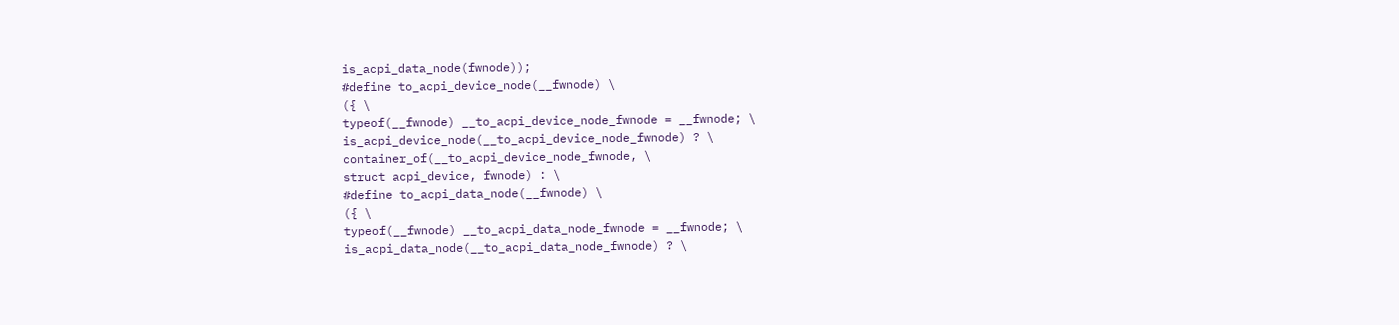is_acpi_data_node(fwnode));
#define to_acpi_device_node(__fwnode) \
({ \
typeof(__fwnode) __to_acpi_device_node_fwnode = __fwnode; \
is_acpi_device_node(__to_acpi_device_node_fwnode) ? \
container_of(__to_acpi_device_node_fwnode, \
struct acpi_device, fwnode) : \
#define to_acpi_data_node(__fwnode) \
({ \
typeof(__fwnode) __to_acpi_data_node_fwnode = __fwnode; \
is_acpi_data_node(__to_acpi_data_node_fwnode) ? \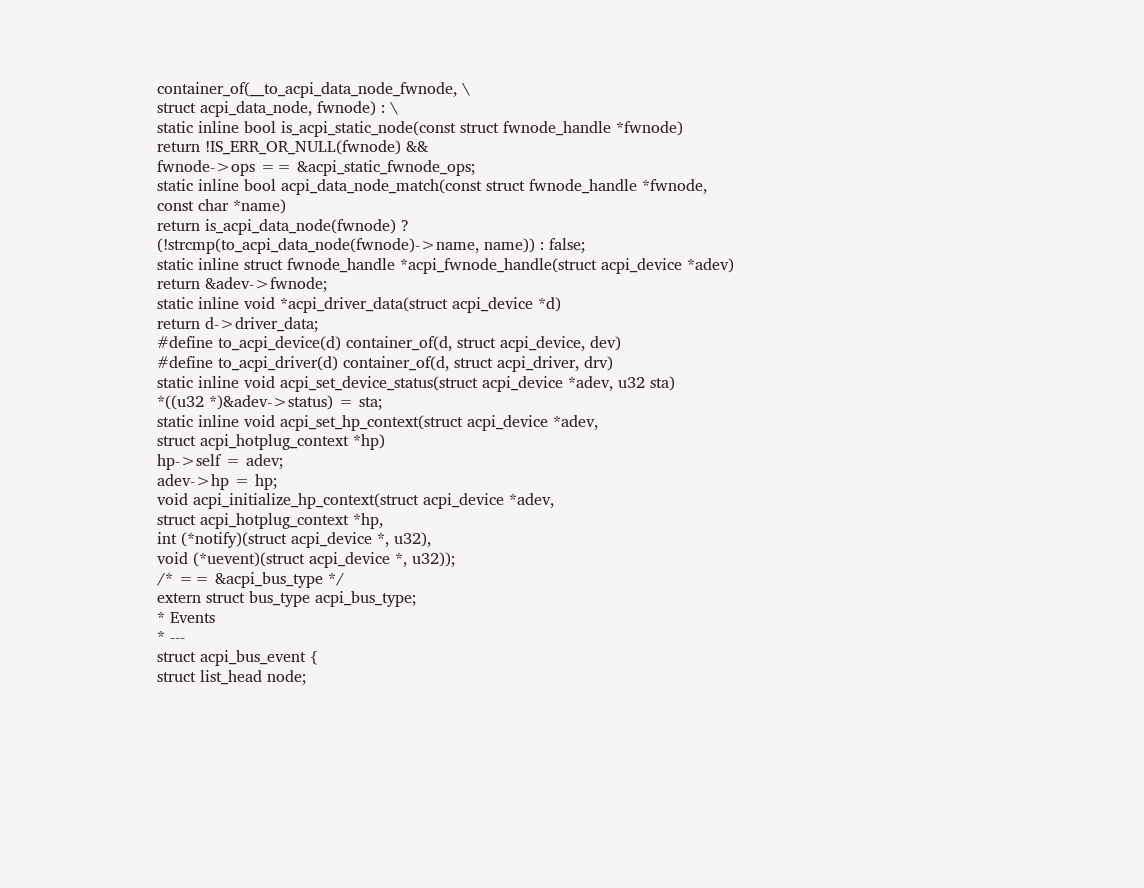container_of(__to_acpi_data_node_fwnode, \
struct acpi_data_node, fwnode) : \
static inline bool is_acpi_static_node(const struct fwnode_handle *fwnode)
return !IS_ERR_OR_NULL(fwnode) &&
fwnode->ops == &acpi_static_fwnode_ops;
static inline bool acpi_data_node_match(const struct fwnode_handle *fwnode,
const char *name)
return is_acpi_data_node(fwnode) ?
(!strcmp(to_acpi_data_node(fwnode)->name, name)) : false;
static inline struct fwnode_handle *acpi_fwnode_handle(struct acpi_device *adev)
return &adev->fwnode;
static inline void *acpi_driver_data(struct acpi_device *d)
return d->driver_data;
#define to_acpi_device(d) container_of(d, struct acpi_device, dev)
#define to_acpi_driver(d) container_of(d, struct acpi_driver, drv)
static inline void acpi_set_device_status(struct acpi_device *adev, u32 sta)
*((u32 *)&adev->status) = sta;
static inline void acpi_set_hp_context(struct acpi_device *adev,
struct acpi_hotplug_context *hp)
hp->self = adev;
adev->hp = hp;
void acpi_initialize_hp_context(struct acpi_device *adev,
struct acpi_hotplug_context *hp,
int (*notify)(struct acpi_device *, u32),
void (*uevent)(struct acpi_device *, u32));
/* == &acpi_bus_type */
extern struct bus_type acpi_bus_type;
* Events
* ---
struct acpi_bus_event {
struct list_head node;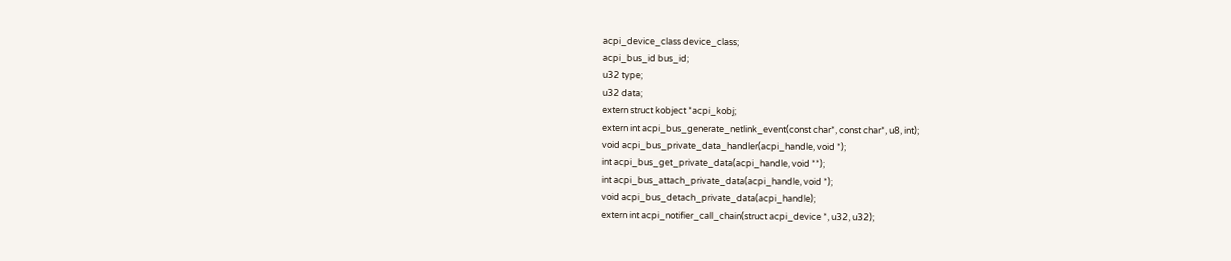acpi_device_class device_class;
acpi_bus_id bus_id;
u32 type;
u32 data;
extern struct kobject *acpi_kobj;
extern int acpi_bus_generate_netlink_event(const char*, const char*, u8, int);
void acpi_bus_private_data_handler(acpi_handle, void *);
int acpi_bus_get_private_data(acpi_handle, void **);
int acpi_bus_attach_private_data(acpi_handle, void *);
void acpi_bus_detach_private_data(acpi_handle);
extern int acpi_notifier_call_chain(struct acpi_device *, u32, u32);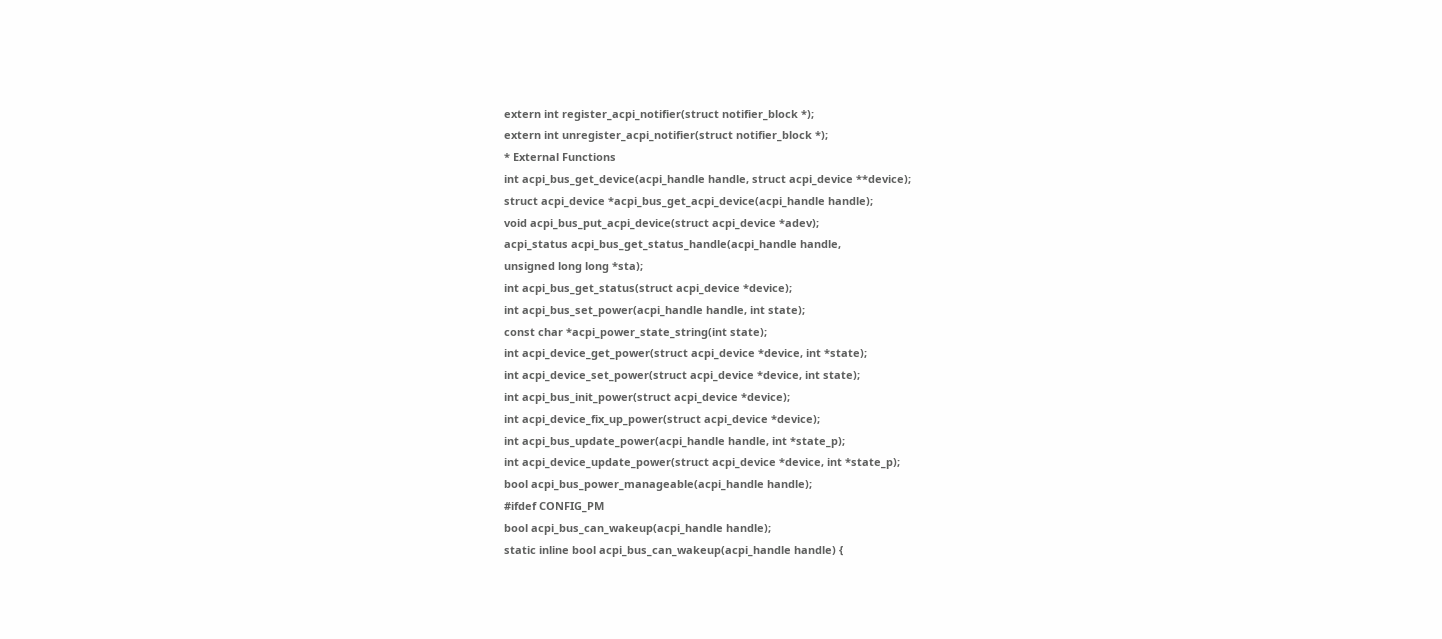extern int register_acpi_notifier(struct notifier_block *);
extern int unregister_acpi_notifier(struct notifier_block *);
* External Functions
int acpi_bus_get_device(acpi_handle handle, struct acpi_device **device);
struct acpi_device *acpi_bus_get_acpi_device(acpi_handle handle);
void acpi_bus_put_acpi_device(struct acpi_device *adev);
acpi_status acpi_bus_get_status_handle(acpi_handle handle,
unsigned long long *sta);
int acpi_bus_get_status(struct acpi_device *device);
int acpi_bus_set_power(acpi_handle handle, int state);
const char *acpi_power_state_string(int state);
int acpi_device_get_power(struct acpi_device *device, int *state);
int acpi_device_set_power(struct acpi_device *device, int state);
int acpi_bus_init_power(struct acpi_device *device);
int acpi_device_fix_up_power(struct acpi_device *device);
int acpi_bus_update_power(acpi_handle handle, int *state_p);
int acpi_device_update_power(struct acpi_device *device, int *state_p);
bool acpi_bus_power_manageable(acpi_handle handle);
#ifdef CONFIG_PM
bool acpi_bus_can_wakeup(acpi_handle handle);
static inline bool acpi_bus_can_wakeup(acpi_handle handle) {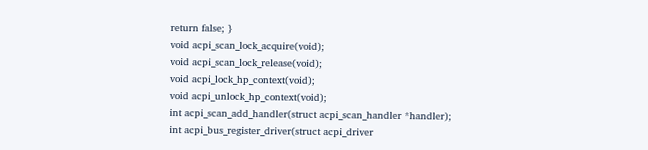return false; }
void acpi_scan_lock_acquire(void);
void acpi_scan_lock_release(void);
void acpi_lock_hp_context(void);
void acpi_unlock_hp_context(void);
int acpi_scan_add_handler(struct acpi_scan_handler *handler);
int acpi_bus_register_driver(struct acpi_driver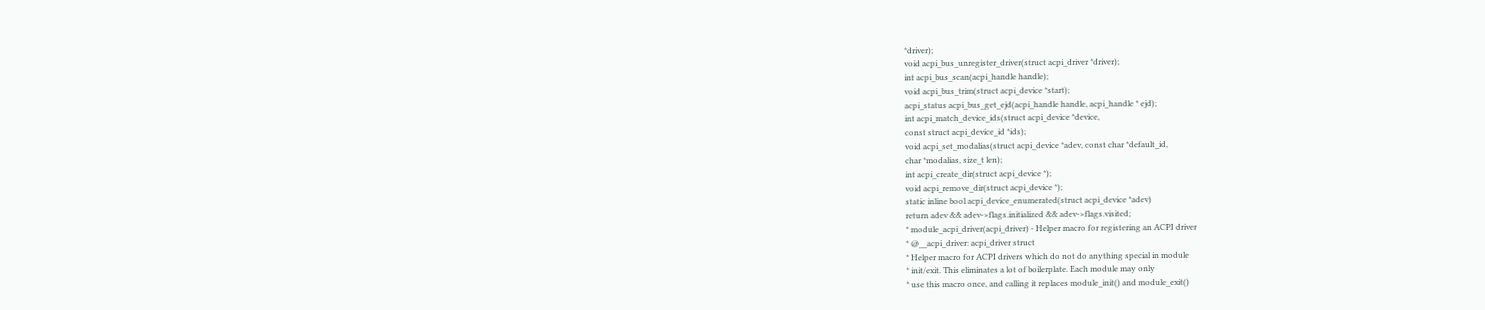*driver);
void acpi_bus_unregister_driver(struct acpi_driver *driver);
int acpi_bus_scan(acpi_handle handle);
void acpi_bus_trim(struct acpi_device *start);
acpi_status acpi_bus_get_ejd(acpi_handle handle, acpi_handle * ejd);
int acpi_match_device_ids(struct acpi_device *device,
const struct acpi_device_id *ids);
void acpi_set_modalias(struct acpi_device *adev, const char *default_id,
char *modalias, size_t len);
int acpi_create_dir(struct acpi_device *);
void acpi_remove_dir(struct acpi_device *);
static inline bool acpi_device_enumerated(struct acpi_device *adev)
return adev && adev->flags.initialized && adev->flags.visited;
* module_acpi_driver(acpi_driver) - Helper macro for registering an ACPI driver
* @__acpi_driver: acpi_driver struct
* Helper macro for ACPI drivers which do not do anything special in module
* init/exit. This eliminates a lot of boilerplate. Each module may only
* use this macro once, and calling it replaces module_init() and module_exit()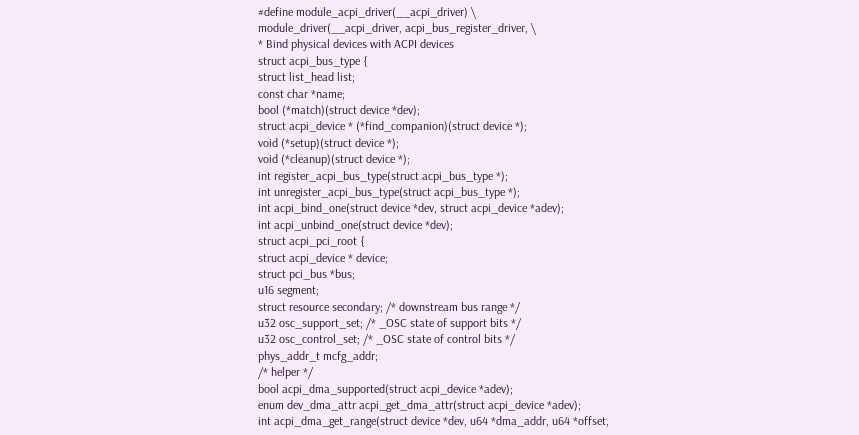#define module_acpi_driver(__acpi_driver) \
module_driver(__acpi_driver, acpi_bus_register_driver, \
* Bind physical devices with ACPI devices
struct acpi_bus_type {
struct list_head list;
const char *name;
bool (*match)(struct device *dev);
struct acpi_device * (*find_companion)(struct device *);
void (*setup)(struct device *);
void (*cleanup)(struct device *);
int register_acpi_bus_type(struct acpi_bus_type *);
int unregister_acpi_bus_type(struct acpi_bus_type *);
int acpi_bind_one(struct device *dev, struct acpi_device *adev);
int acpi_unbind_one(struct device *dev);
struct acpi_pci_root {
struct acpi_device * device;
struct pci_bus *bus;
u16 segment;
struct resource secondary; /* downstream bus range */
u32 osc_support_set; /* _OSC state of support bits */
u32 osc_control_set; /* _OSC state of control bits */
phys_addr_t mcfg_addr;
/* helper */
bool acpi_dma_supported(struct acpi_device *adev);
enum dev_dma_attr acpi_get_dma_attr(struct acpi_device *adev);
int acpi_dma_get_range(struct device *dev, u64 *dma_addr, u64 *offset,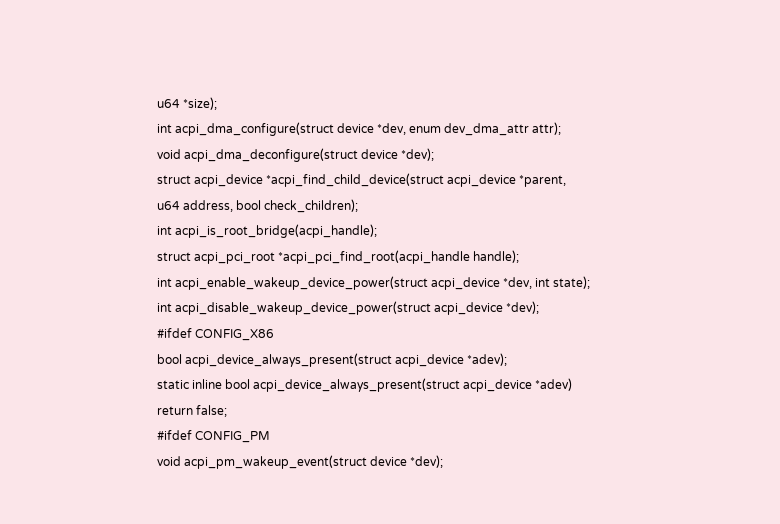u64 *size);
int acpi_dma_configure(struct device *dev, enum dev_dma_attr attr);
void acpi_dma_deconfigure(struct device *dev);
struct acpi_device *acpi_find_child_device(struct acpi_device *parent,
u64 address, bool check_children);
int acpi_is_root_bridge(acpi_handle);
struct acpi_pci_root *acpi_pci_find_root(acpi_handle handle);
int acpi_enable_wakeup_device_power(struct acpi_device *dev, int state);
int acpi_disable_wakeup_device_power(struct acpi_device *dev);
#ifdef CONFIG_X86
bool acpi_device_always_present(struct acpi_device *adev);
static inline bool acpi_device_always_present(struct acpi_device *adev)
return false;
#ifdef CONFIG_PM
void acpi_pm_wakeup_event(struct device *dev);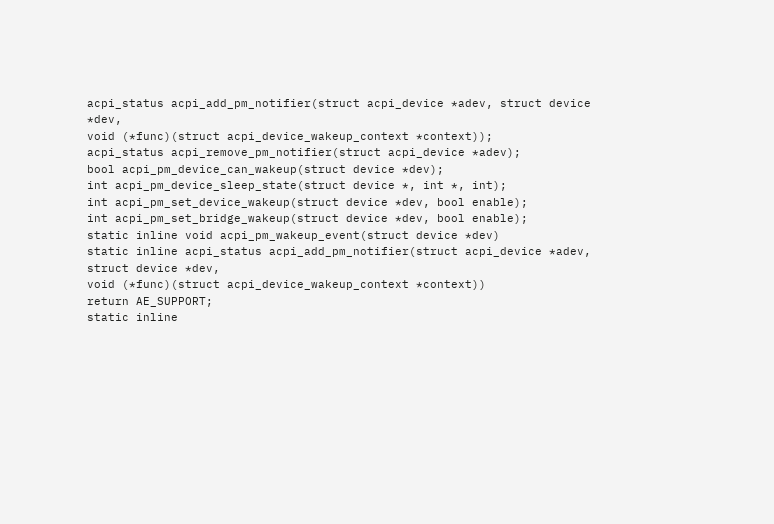acpi_status acpi_add_pm_notifier(struct acpi_device *adev, struct device *dev,
void (*func)(struct acpi_device_wakeup_context *context));
acpi_status acpi_remove_pm_notifier(struct acpi_device *adev);
bool acpi_pm_device_can_wakeup(struct device *dev);
int acpi_pm_device_sleep_state(struct device *, int *, int);
int acpi_pm_set_device_wakeup(struct device *dev, bool enable);
int acpi_pm_set_bridge_wakeup(struct device *dev, bool enable);
static inline void acpi_pm_wakeup_event(struct device *dev)
static inline acpi_status acpi_add_pm_notifier(struct acpi_device *adev,
struct device *dev,
void (*func)(struct acpi_device_wakeup_context *context))
return AE_SUPPORT;
static inline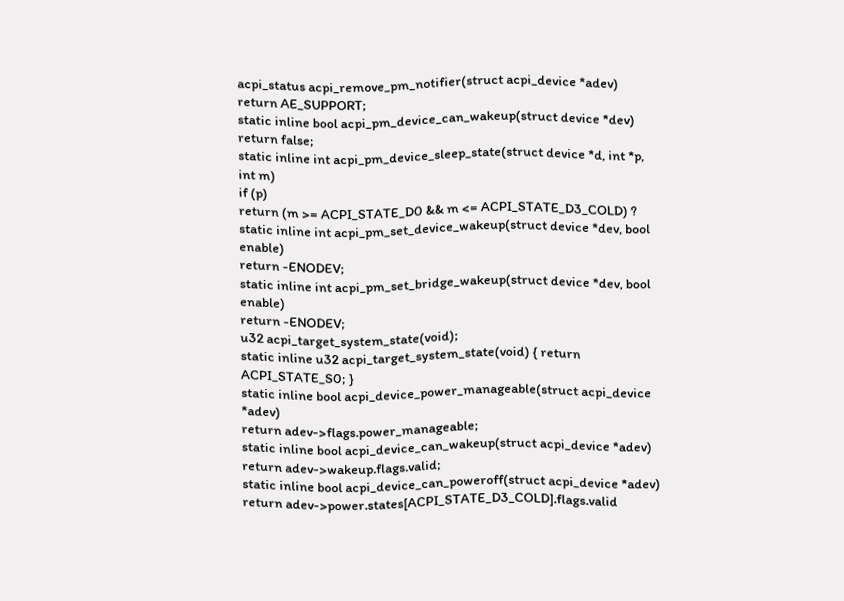acpi_status acpi_remove_pm_notifier(struct acpi_device *adev)
return AE_SUPPORT;
static inline bool acpi_pm_device_can_wakeup(struct device *dev)
return false;
static inline int acpi_pm_device_sleep_state(struct device *d, int *p, int m)
if (p)
return (m >= ACPI_STATE_D0 && m <= ACPI_STATE_D3_COLD) ?
static inline int acpi_pm_set_device_wakeup(struct device *dev, bool enable)
return -ENODEV;
static inline int acpi_pm_set_bridge_wakeup(struct device *dev, bool enable)
return -ENODEV;
u32 acpi_target_system_state(void);
static inline u32 acpi_target_system_state(void) { return ACPI_STATE_S0; }
static inline bool acpi_device_power_manageable(struct acpi_device *adev)
return adev->flags.power_manageable;
static inline bool acpi_device_can_wakeup(struct acpi_device *adev)
return adev->wakeup.flags.valid;
static inline bool acpi_device_can_poweroff(struct acpi_device *adev)
return adev->power.states[ACPI_STATE_D3_COLD].flags.valid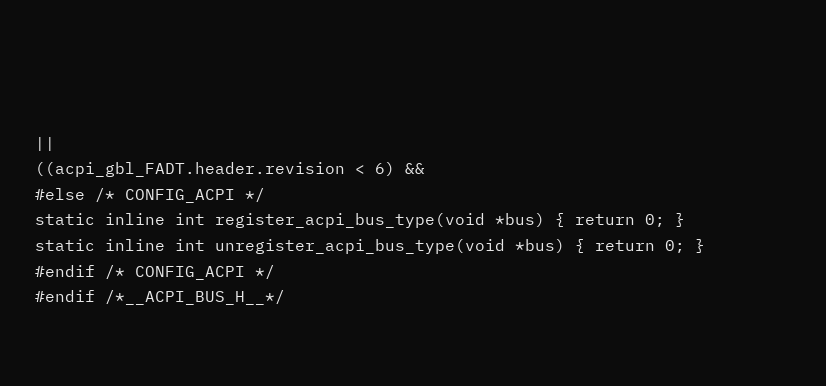||
((acpi_gbl_FADT.header.revision < 6) &&
#else /* CONFIG_ACPI */
static inline int register_acpi_bus_type(void *bus) { return 0; }
static inline int unregister_acpi_bus_type(void *bus) { return 0; }
#endif /* CONFIG_ACPI */
#endif /*__ACPI_BUS_H__*/